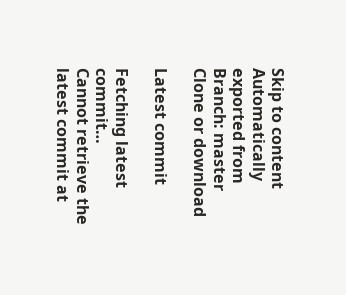Skip to content
Automatically exported from
Branch: master
Clone or download

Latest commit

Fetching latest commit…
Cannot retrieve the latest commit at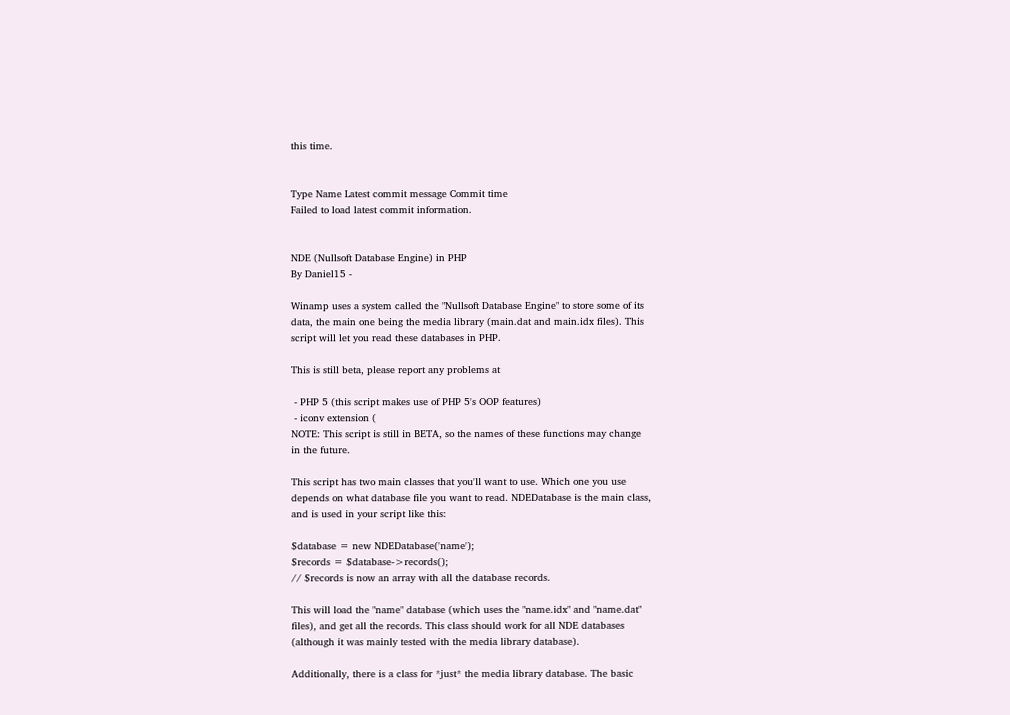this time.


Type Name Latest commit message Commit time
Failed to load latest commit information.


NDE (Nullsoft Database Engine) in PHP
By Daniel15 -

Winamp uses a system called the "Nullsoft Database Engine" to store some of its
data, the main one being the media library (main.dat and main.idx files). This
script will let you read these databases in PHP.

This is still beta, please report any problems at

 - PHP 5 (this script makes use of PHP 5's OOP features)
 - iconv extension (
NOTE: This script is still in BETA, so the names of these functions may change
in the future.

This script has two main classes that you'll want to use. Which one you use
depends on what database file you want to read. NDEDatabase is the main class,
and is used in your script like this:

$database = new NDEDatabase('name');
$records = $database->records();
// $records is now an array with all the database records.

This will load the "name" database (which uses the "name.idx" and "name.dat"
files), and get all the records. This class should work for all NDE databases
(although it was mainly tested with the media library database).

Additionally, there is a class for *just* the media library database. The basic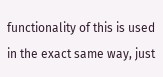functionality of this is used in the exact same way, just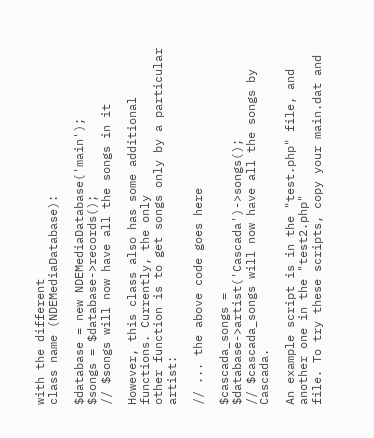with the different
class name (NDEMediaDatabase):

$database = new NDEMediaDatabase('main');
$songs = $database->records();
// $songs will now have all the songs in it

However, this class also has some additional functions. Currently, the only
other function is to get songs only by a particular artist:

// ... the above code goes here

$cascada_songs = $database->artist('Cascada')->songs();
// $cascada_songs will now have all the songs by Cascada.

An example script is in the "test.php" file, and another one in the "test2.php"
file. To try these scripts, copy your main.dat and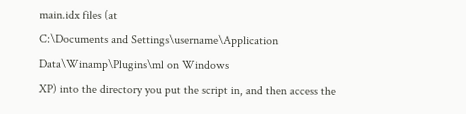main.idx files (at
C:\Documents and Settings\username\Application Data\Winamp\Plugins\ml on Windows
XP) into the directory you put the script in, and then access the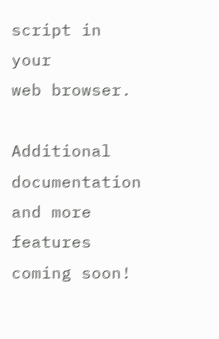script in your
web browser.

Additional documentation and more features coming soon!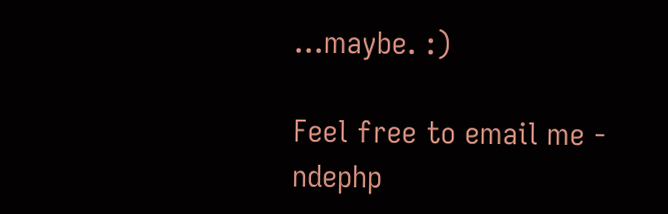...maybe. :)

Feel free to email me - ndephp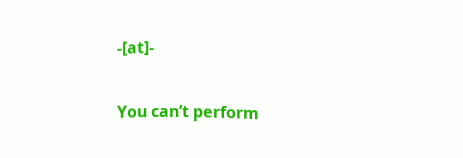-[at]-

You can’t perform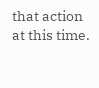that action at this time.